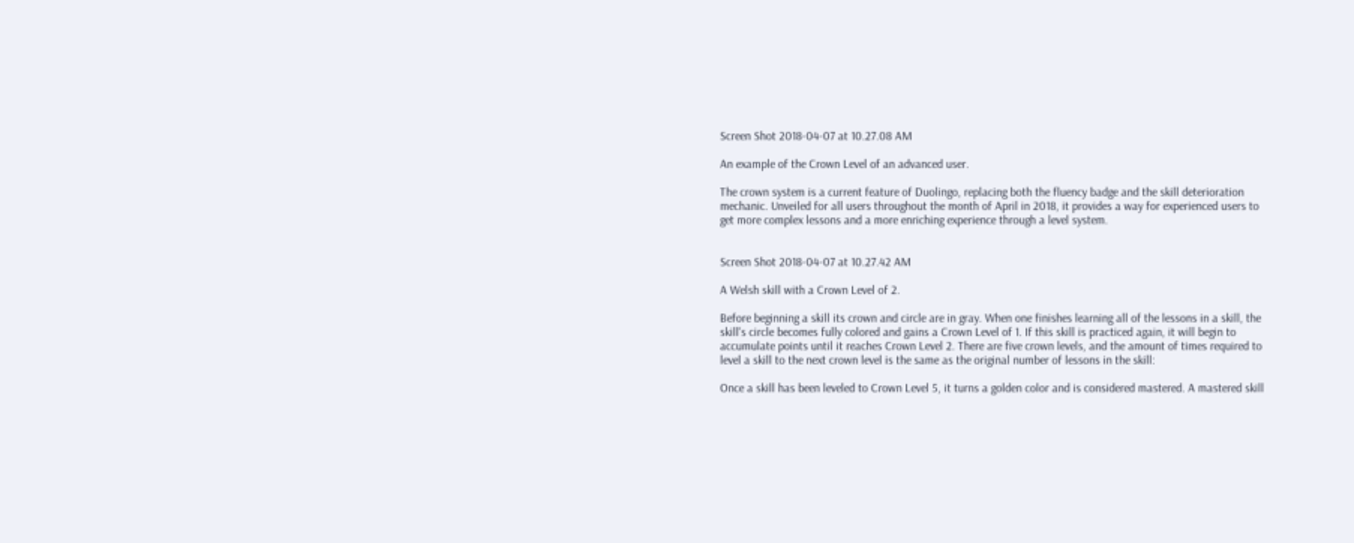Screen Shot 2018-04-07 at 10.27.08 AM

An example of the Crown Level of an advanced user.

The crown system is a current feature of Duolingo, replacing both the fluency badge and the skill deterioration mechanic. Unveiled for all users throughout the month of April in 2018, it provides a way for experienced users to get more complex lessons and a more enriching experience through a level system.


Screen Shot 2018-04-07 at 10.27.42 AM

A Welsh skill with a Crown Level of 2.

Before beginning a skill its crown and circle are in gray. When one finishes learning all of the lessons in a skill, the skill's circle becomes fully colored and gains a Crown Level of 1. If this skill is practiced again, it will begin to accumulate points until it reaches Crown Level 2. There are five crown levels, and the amount of times required to level a skill to the next crown level is the same as the original number of lessons in the skill:

Once a skill has been leveled to Crown Level 5, it turns a golden color and is considered mastered. A mastered skill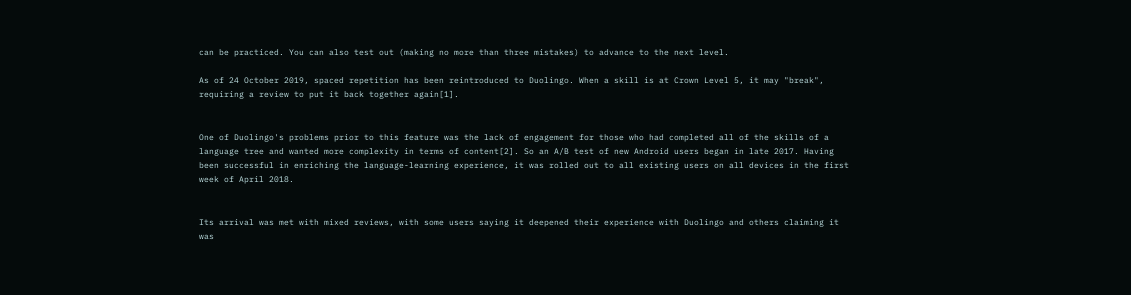can be practiced. You can also test out (making no more than three mistakes) to advance to the next level.

As of 24 October 2019, spaced repetition has been reintroduced to Duolingo. When a skill is at Crown Level 5, it may "break", requiring a review to put it back together again[1].


One of Duolingo's problems prior to this feature was the lack of engagement for those who had completed all of the skills of a language tree and wanted more complexity in terms of content[2]. So an A/B test of new Android users began in late 2017. Having been successful in enriching the language-learning experience, it was rolled out to all existing users on all devices in the first week of April 2018.


Its arrival was met with mixed reviews, with some users saying it deepened their experience with Duolingo and others claiming it was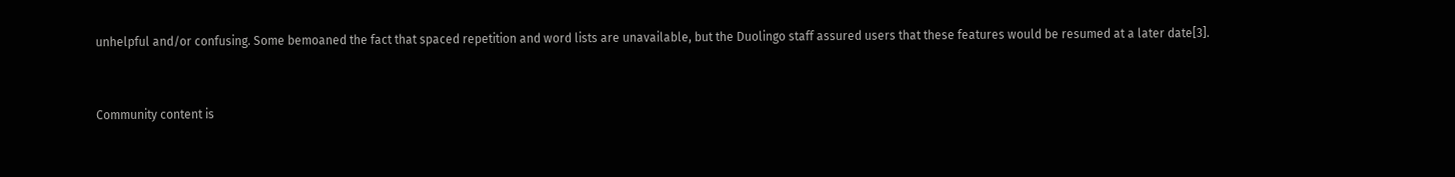unhelpful and/or confusing. Some bemoaned the fact that spaced repetition and word lists are unavailable, but the Duolingo staff assured users that these features would be resumed at a later date[3].


Community content is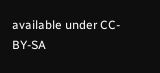available under CC-BY-SA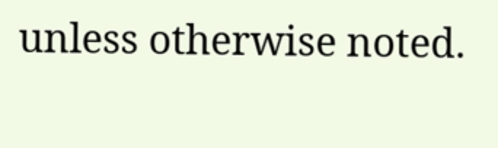unless otherwise noted.